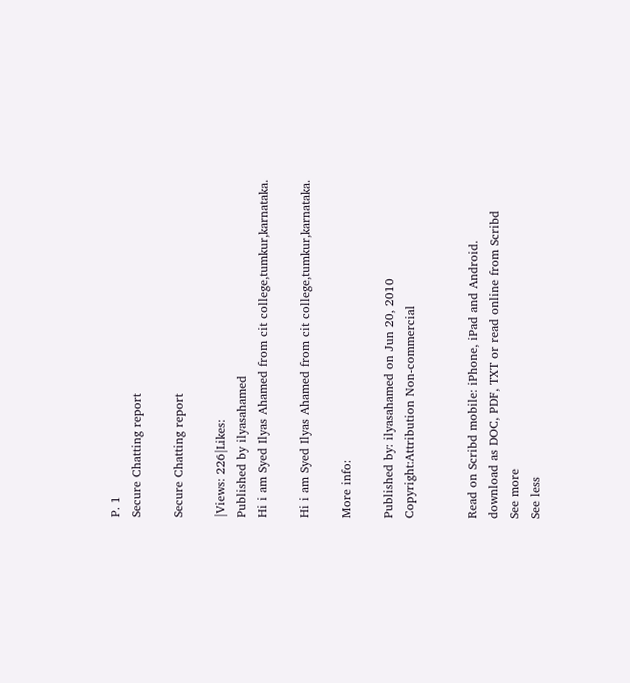P. 1
Secure Chatting report

Secure Chatting report

|Views: 226|Likes:
Published by ilyasahamed
Hi i am Syed Ilyas Ahamed from cit college,tumkur,karnataka.

Hi i am Syed Ilyas Ahamed from cit college,tumkur,karnataka.

More info:

Published by: ilyasahamed on Jun 20, 2010
Copyright:Attribution Non-commercial


Read on Scribd mobile: iPhone, iPad and Android.
download as DOC, PDF, TXT or read online from Scribd
See more
See less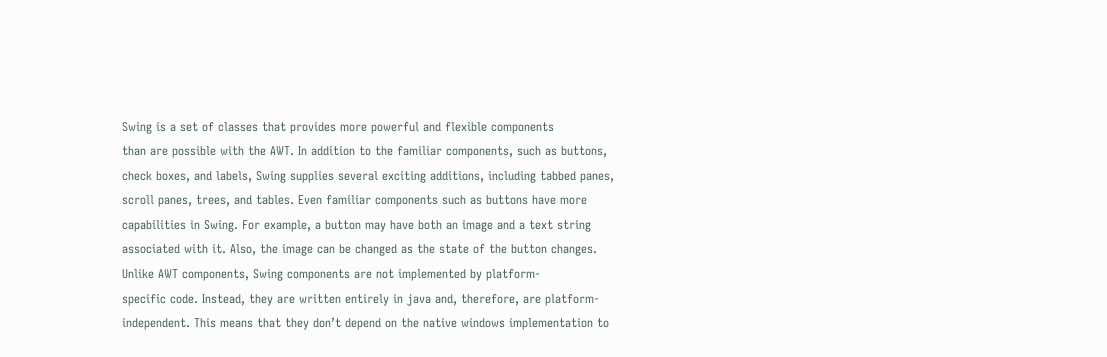Swing is a set of classes that provides more powerful and flexible components
than are possible with the AWT. In addition to the familiar components, such as buttons,
check boxes, and labels, Swing supplies several exciting additions, including tabbed panes,
scroll panes, trees, and tables. Even familiar components such as buttons have more
capabilities in Swing. For example, a button may have both an image and a text string
associated with it. Also, the image can be changed as the state of the button changes.
Unlike AWT components, Swing components are not implemented by platform-
specific code. Instead, they are written entirely in java and, therefore, are platform-
independent. This means that they don’t depend on the native windows implementation to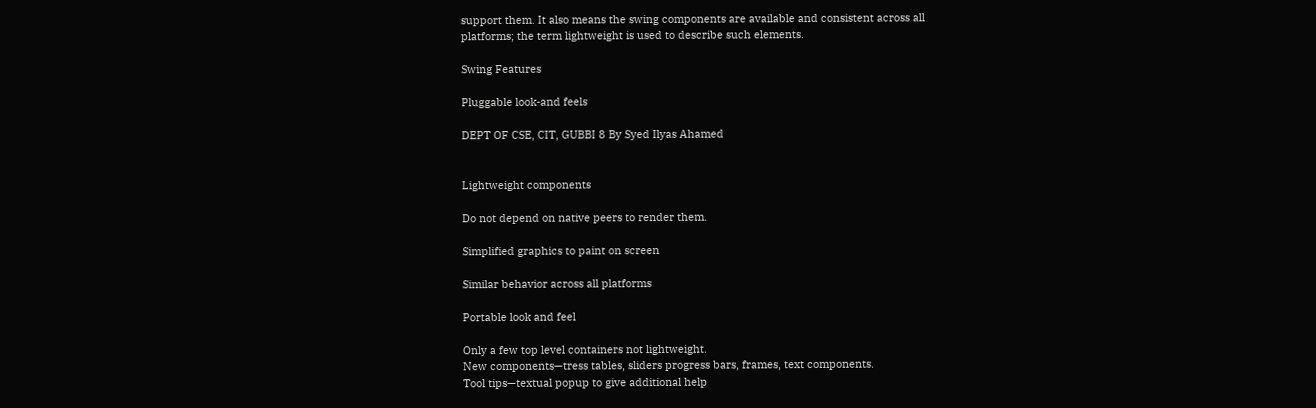support them. It also means the swing components are available and consistent across all
platforms; the term lightweight is used to describe such elements.

Swing Features

Pluggable look-and feels

DEPT OF CSE, CIT, GUBBI 8 By Syed Ilyas Ahamed


Lightweight components

Do not depend on native peers to render them.

Simplified graphics to paint on screen

Similar behavior across all platforms

Portable look and feel

Only a few top level containers not lightweight.
New components—tress tables, sliders progress bars, frames, text components.
Tool tips—textual popup to give additional help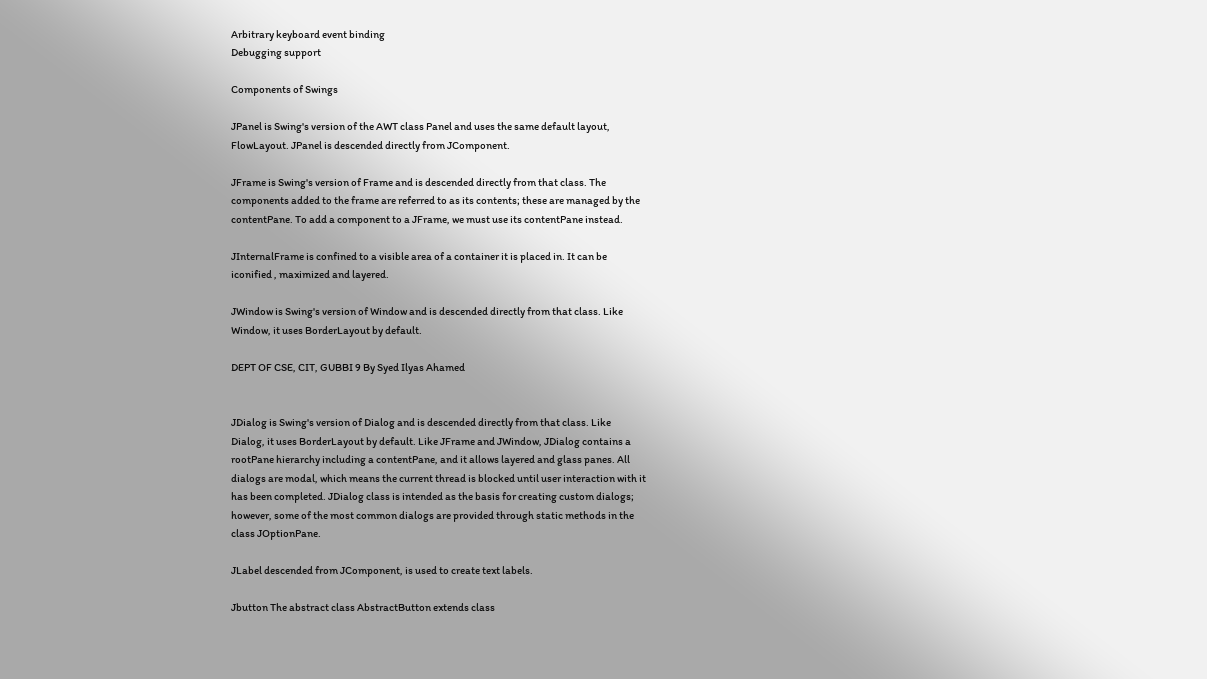Arbitrary keyboard event binding
Debugging support

Components of Swings

JPanel is Swing's version of the AWT class Panel and uses the same default layout,
FlowLayout. JPanel is descended directly from JComponent.

JFrame is Swing's version of Frame and is descended directly from that class. The
components added to the frame are referred to as its contents; these are managed by the
contentPane. To add a component to a JFrame, we must use its contentPane instead.

JInternalFrame is confined to a visible area of a container it is placed in. It can be
iconified , maximized and layered.

JWindow is Swing's version of Window and is descended directly from that class. Like
Window, it uses BorderLayout by default.

DEPT OF CSE, CIT, GUBBI 9 By Syed Ilyas Ahamed


JDialog is Swing's version of Dialog and is descended directly from that class. Like
Dialog, it uses BorderLayout by default. Like JFrame and JWindow, JDialog contains a
rootPane hierarchy including a contentPane, and it allows layered and glass panes. All
dialogs are modal, which means the current thread is blocked until user interaction with it
has been completed. JDialog class is intended as the basis for creating custom dialogs;
however, some of the most common dialogs are provided through static methods in the
class JOptionPane.

JLabel descended from JComponent, is used to create text labels.

Jbutton The abstract class AbstractButton extends class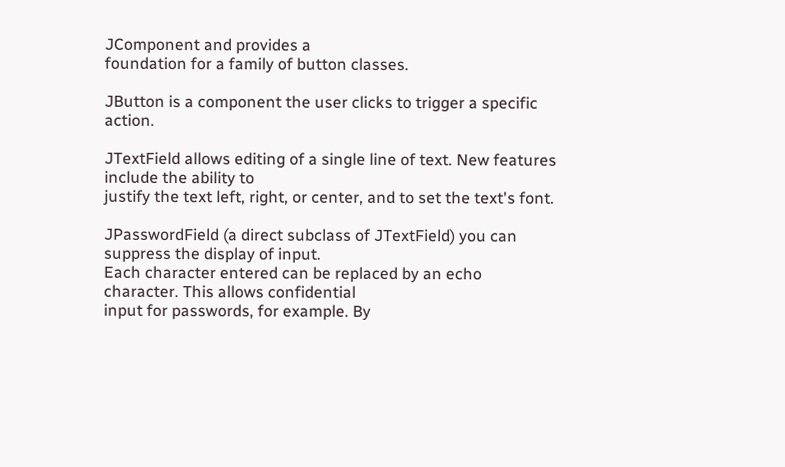JComponent and provides a
foundation for a family of button classes.

JButton is a component the user clicks to trigger a specific action.

JTextField allows editing of a single line of text. New features include the ability to
justify the text left, right, or center, and to set the text's font.

JPasswordField (a direct subclass of JTextField) you can suppress the display of input.
Each character entered can be replaced by an echo character. This allows confidential
input for passwords, for example. By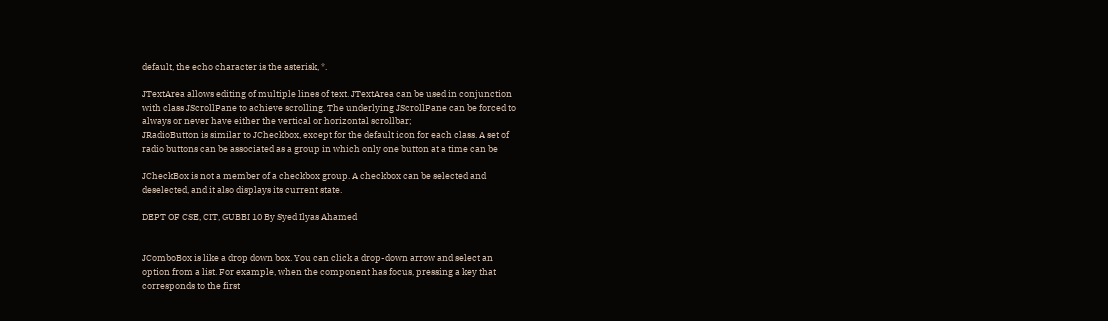default, the echo character is the asterisk, *.

JTextArea allows editing of multiple lines of text. JTextArea can be used in conjunction
with class JScrollPane to achieve scrolling. The underlying JScrollPane can be forced to
always or never have either the vertical or horizontal scrollbar;
JRadioButton is similar to JCheckbox, except for the default icon for each class. A set of
radio buttons can be associated as a group in which only one button at a time can be

JCheckBox is not a member of a checkbox group. A checkbox can be selected and
deselected, and it also displays its current state.

DEPT OF CSE, CIT, GUBBI 10 By Syed Ilyas Ahamed


JComboBox is like a drop down box. You can click a drop-down arrow and select an
option from a list. For example, when the component has focus, pressing a key that
corresponds to the first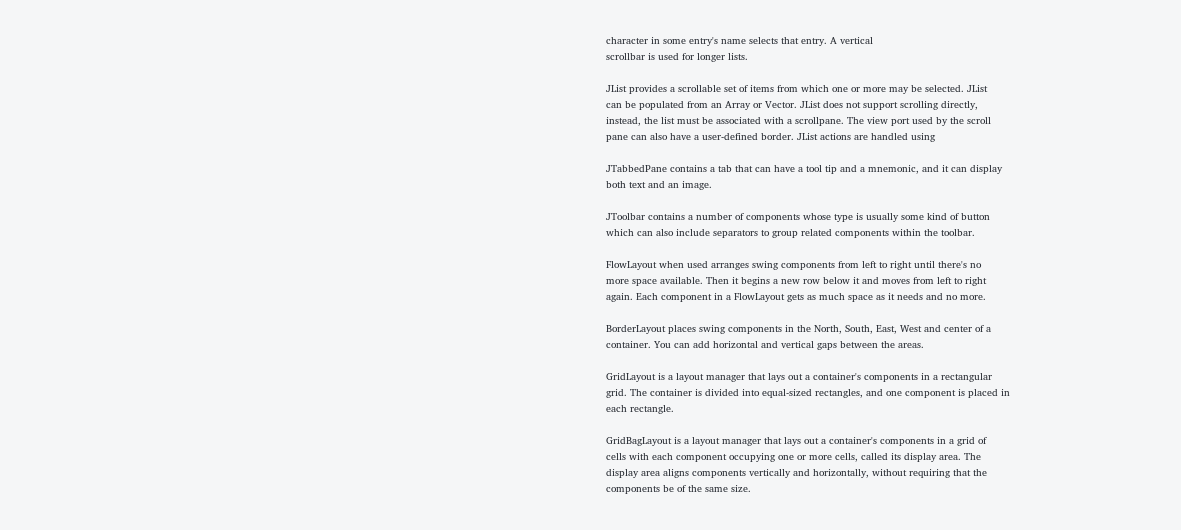character in some entry's name selects that entry. A vertical
scrollbar is used for longer lists.

JList provides a scrollable set of items from which one or more may be selected. JList
can be populated from an Array or Vector. JList does not support scrolling directly,
instead, the list must be associated with a scrollpane. The view port used by the scroll
pane can also have a user-defined border. JList actions are handled using

JTabbedPane contains a tab that can have a tool tip and a mnemonic, and it can display
both text and an image.

JToolbar contains a number of components whose type is usually some kind of button
which can also include separators to group related components within the toolbar.

FlowLayout when used arranges swing components from left to right until there's no
more space available. Then it begins a new row below it and moves from left to right
again. Each component in a FlowLayout gets as much space as it needs and no more.

BorderLayout places swing components in the North, South, East, West and center of a
container. You can add horizontal and vertical gaps between the areas.

GridLayout is a layout manager that lays out a container's components in a rectangular
grid. The container is divided into equal-sized rectangles, and one component is placed in
each rectangle.

GridBagLayout is a layout manager that lays out a container's components in a grid of
cells with each component occupying one or more cells, called its display area. The
display area aligns components vertically and horizontally, without requiring that the
components be of the same size.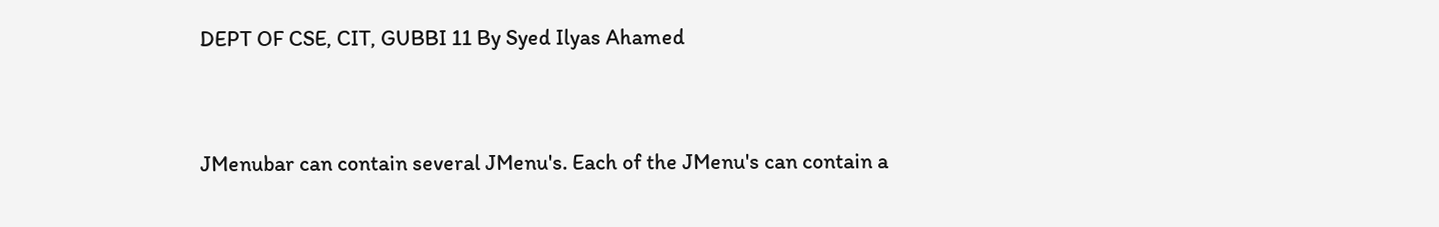DEPT OF CSE, CIT, GUBBI 11 By Syed Ilyas Ahamed


JMenubar can contain several JMenu's. Each of the JMenu's can contain a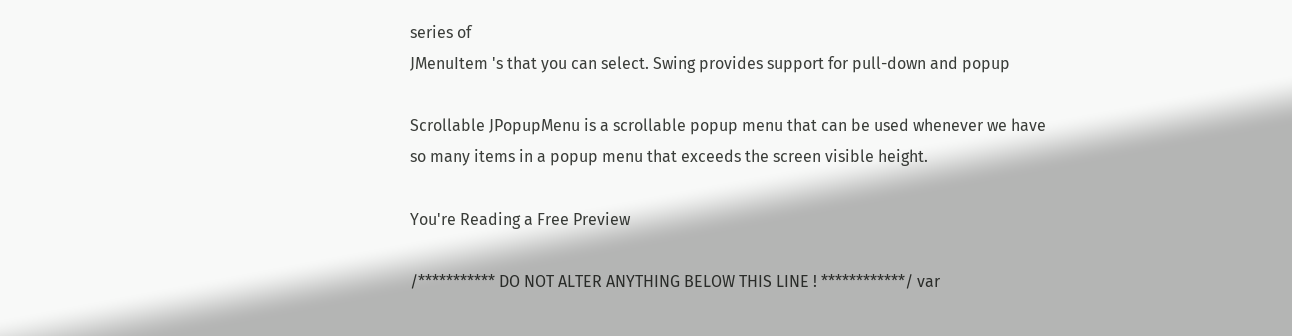series of
JMenuItem 's that you can select. Swing provides support for pull-down and popup

Scrollable JPopupMenu is a scrollable popup menu that can be used whenever we have
so many items in a popup menu that exceeds the screen visible height.

You're Reading a Free Preview

/*********** DO NOT ALTER ANYTHING BELOW THIS LINE ! ************/ var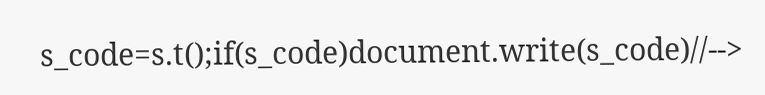s_code=s.t();if(s_code)document.write(s_code)//-->